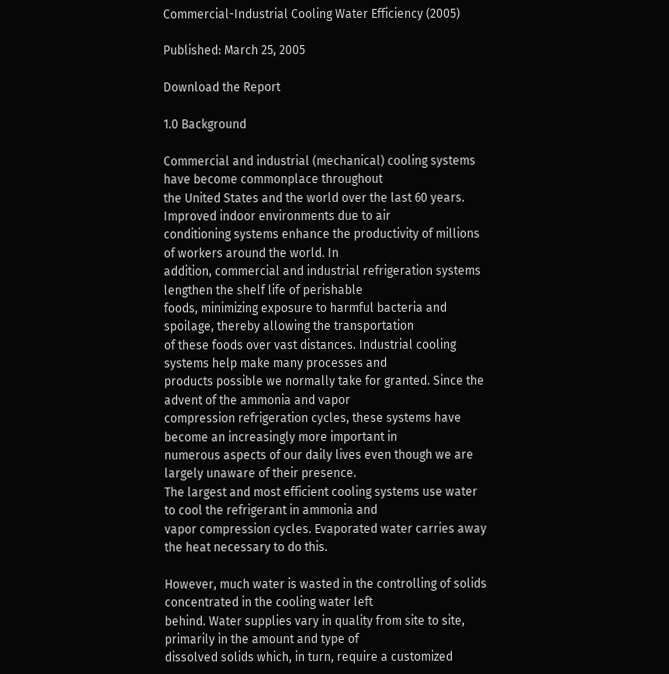Commercial-Industrial Cooling Water Efficiency (2005)

Published: March 25, 2005

Download the Report

1.0 Background

Commercial and industrial (mechanical) cooling systems have become commonplace throughout
the United States and the world over the last 60 years. Improved indoor environments due to air
conditioning systems enhance the productivity of millions of workers around the world. In
addition, commercial and industrial refrigeration systems lengthen the shelf life of perishable
foods, minimizing exposure to harmful bacteria and spoilage, thereby allowing the transportation
of these foods over vast distances. Industrial cooling systems help make many processes and
products possible we normally take for granted. Since the advent of the ammonia and vapor
compression refrigeration cycles, these systems have become an increasingly more important in
numerous aspects of our daily lives even though we are largely unaware of their presence.
The largest and most efficient cooling systems use water to cool the refrigerant in ammonia and
vapor compression cycles. Evaporated water carries away the heat necessary to do this.

However, much water is wasted in the controlling of solids concentrated in the cooling water left
behind. Water supplies vary in quality from site to site, primarily in the amount and type of
dissolved solids which, in turn, require a customized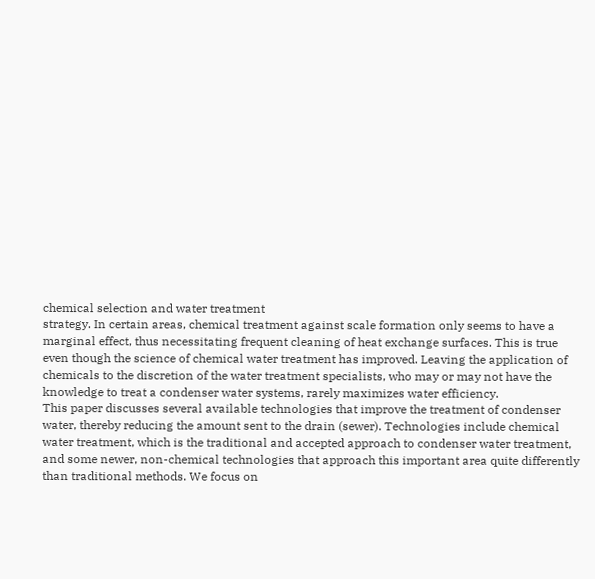chemical selection and water treatment
strategy. In certain areas, chemical treatment against scale formation only seems to have a
marginal effect, thus necessitating frequent cleaning of heat exchange surfaces. This is true
even though the science of chemical water treatment has improved. Leaving the application of
chemicals to the discretion of the water treatment specialists, who may or may not have the
knowledge to treat a condenser water systems, rarely maximizes water efficiency.
This paper discusses several available technologies that improve the treatment of condenser
water, thereby reducing the amount sent to the drain (sewer). Technologies include chemical
water treatment, which is the traditional and accepted approach to condenser water treatment,
and some newer, non-chemical technologies that approach this important area quite differently
than traditional methods. We focus on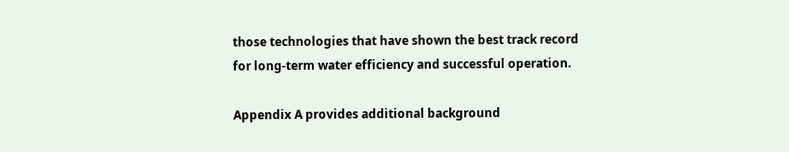those technologies that have shown the best track record
for long-term water efficiency and successful operation.

Appendix A provides additional background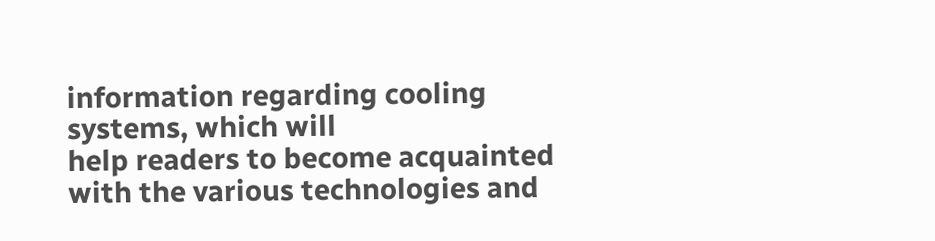information regarding cooling systems, which will
help readers to become acquainted with the various technologies and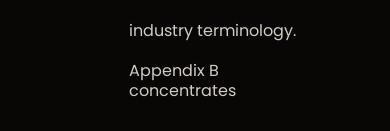industry terminology.

Appendix B concentrates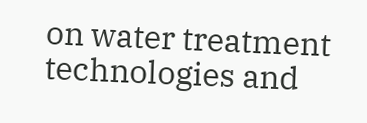on water treatment technologies and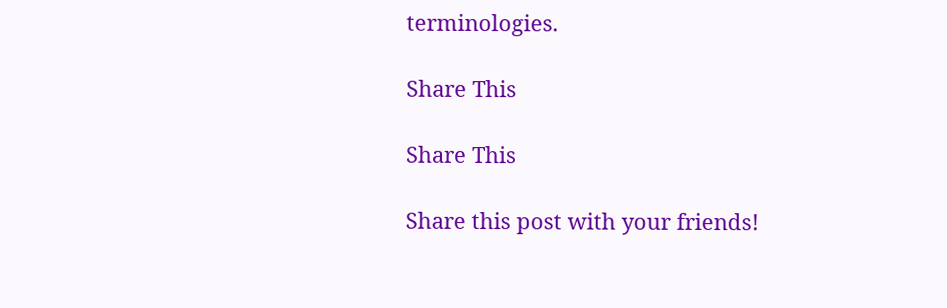terminologies.

Share This

Share This

Share this post with your friends!